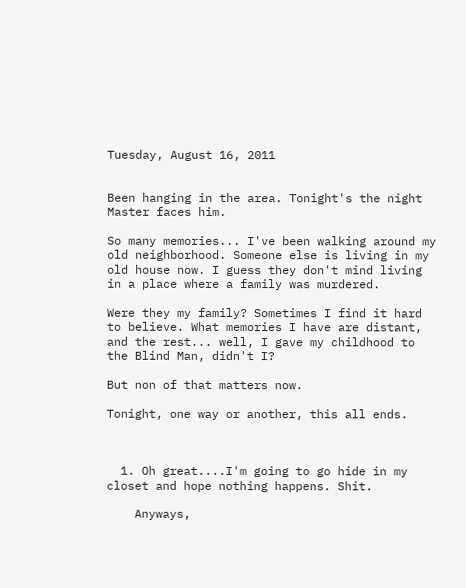Tuesday, August 16, 2011


Been hanging in the area. Tonight's the night Master faces him.

So many memories... I've been walking around my old neighborhood. Someone else is living in my old house now. I guess they don't mind living in a place where a family was murdered.

Were they my family? Sometimes I find it hard to believe. What memories I have are distant, and the rest... well, I gave my childhood to the Blind Man, didn't I?

But non of that matters now.

Tonight, one way or another, this all ends.



  1. Oh great....I'm going to go hide in my closet and hope nothing happens. Shit.

    Anyways,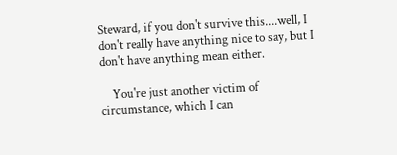Steward, if you don't survive this....well, I don't really have anything nice to say, but I don't have anything mean either.

    You're just another victim of circumstance, which I can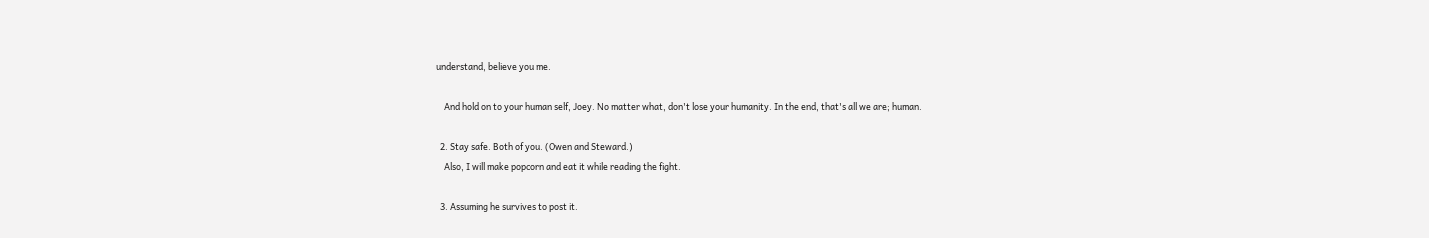understand, believe you me.

    And hold on to your human self, Joey. No matter what, don't lose your humanity. In the end, that's all we are; human.

  2. Stay safe. Both of you. (Owen and Steward.)
    Also, I will make popcorn and eat it while reading the fight.

  3. Assuming he survives to post it.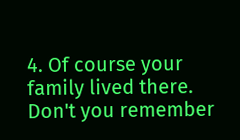4. Of course your family lived there. Don't you remember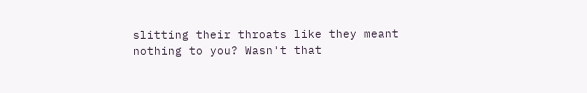slitting their throats like they meant nothing to you? Wasn't that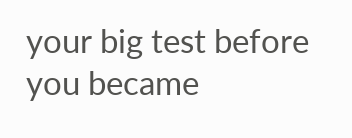your big test before you became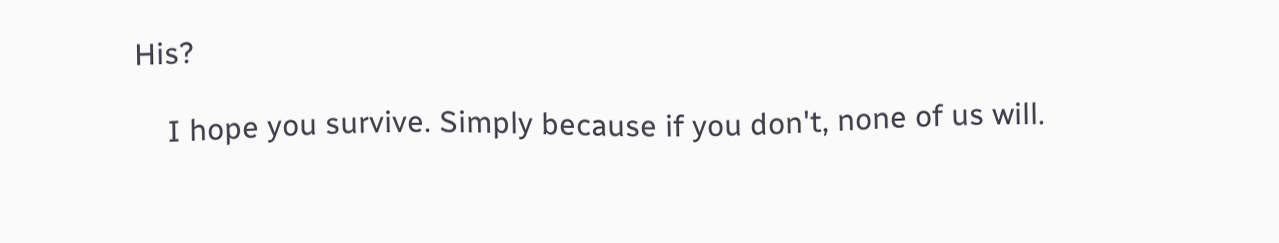His?

    I hope you survive. Simply because if you don't, none of us will.